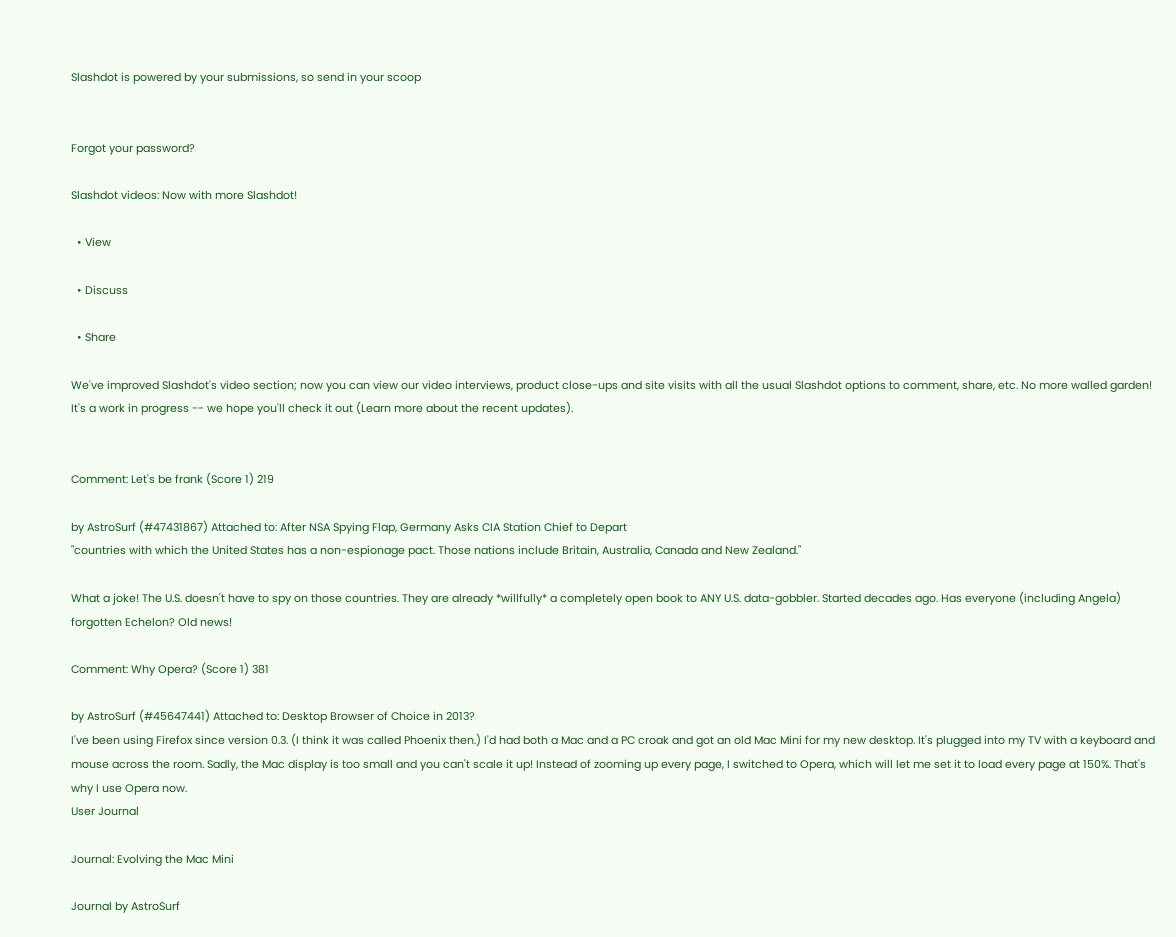Slashdot is powered by your submissions, so send in your scoop


Forgot your password?

Slashdot videos: Now with more Slashdot!

  • View

  • Discuss

  • Share

We've improved Slashdot's video section; now you can view our video interviews, product close-ups and site visits with all the usual Slashdot options to comment, share, etc. No more walled garden! It's a work in progress -- we hope you'll check it out (Learn more about the recent updates).


Comment: Let's be frank (Score 1) 219

by AstroSurf (#47431867) Attached to: After NSA Spying Flap, Germany Asks CIA Station Chief to Depart
"countries with which the United States has a non-espionage pact. Those nations include Britain, Australia, Canada and New Zealand."

What a joke! The U.S. doesn't have to spy on those countries. They are already *willfully* a completely open book to ANY U.S. data-gobbler. Started decades ago. Has everyone (including Angela) forgotten Echelon? Old news!

Comment: Why Opera? (Score 1) 381

by AstroSurf (#45647441) Attached to: Desktop Browser of Choice in 2013?
I've been using Firefox since version 0.3. (I think it was called Phoenix then.) I'd had both a Mac and a PC croak and got an old Mac Mini for my new desktop. It's plugged into my TV with a keyboard and mouse across the room. Sadly, the Mac display is too small and you can't scale it up! Instead of zooming up every page, I switched to Opera, which will let me set it to load every page at 150%. That's why I use Opera now.
User Journal

Journal: Evolving the Mac Mini

Journal by AstroSurf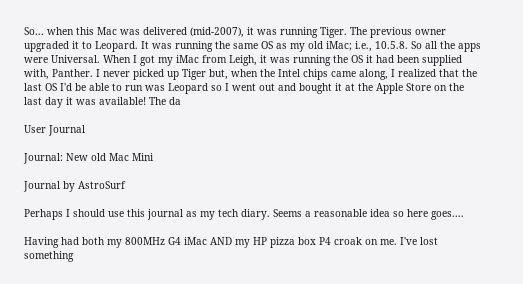So... when this Mac was delivered (mid-2007), it was running Tiger. The previous owner upgraded it to Leopard. It was running the same OS as my old iMac; i.e., 10.5.8. So all the apps were Universal. When I got my iMac from Leigh, it was running the OS it had been supplied with, Panther. I never picked up Tiger but, when the Intel chips came along, I realized that the last OS I'd be able to run was Leopard so I went out and bought it at the Apple Store on the last day it was available! The da

User Journal

Journal: New old Mac Mini

Journal by AstroSurf

Perhaps I should use this journal as my tech diary. Seems a reasonable idea so here goes....

Having had both my 800MHz G4 iMac AND my HP pizza box P4 croak on me. I've lost something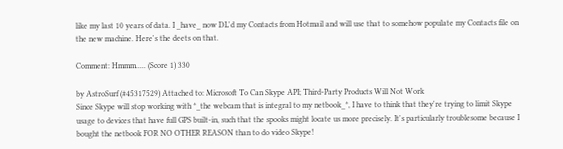like my last 10 years of data. I _have_ now DL'd my Contacts from Hotmail and will use that to somehow populate my Contacts file on the new machine. Here's the deets on that.

Comment: Hmmm..... (Score 1) 330

by AstroSurf (#45317529) Attached to: Microsoft To Can Skype API; Third-Party Products Will Not Work
Since Skype will stop working with *_the webcam that is integral to my netbook_*, I have to think that they're trying to limit Skype usage to devices that have full GPS built-in, such that the spooks might locate us more precisely. It's particularly troublesome because I bought the netbook FOR NO OTHER REASON than to do video Skype!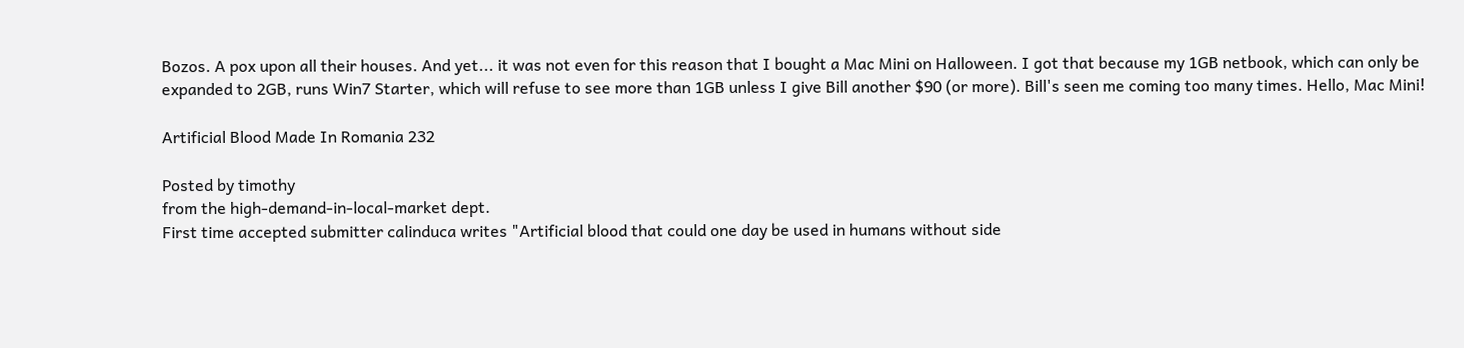Bozos. A pox upon all their houses. And yet... it was not even for this reason that I bought a Mac Mini on Halloween. I got that because my 1GB netbook, which can only be expanded to 2GB, runs Win7 Starter, which will refuse to see more than 1GB unless I give Bill another $90 (or more). Bill's seen me coming too many times. Hello, Mac Mini!

Artificial Blood Made In Romania 232

Posted by timothy
from the high-demand-in-local-market dept.
First time accepted submitter calinduca writes "Artificial blood that could one day be used in humans without side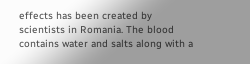effects has been created by scientists in Romania. The blood contains water and salts along with a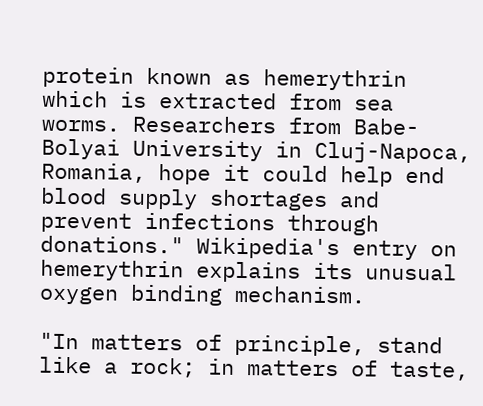protein known as hemerythrin which is extracted from sea worms. Researchers from Babe-Bolyai University in Cluj-Napoca, Romania, hope it could help end blood supply shortages and prevent infections through donations." Wikipedia's entry on hemerythrin explains its unusual oxygen binding mechanism.

"In matters of principle, stand like a rock; in matters of taste,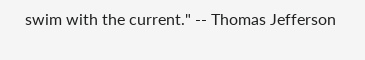swim with the current." -- Thomas Jefferson